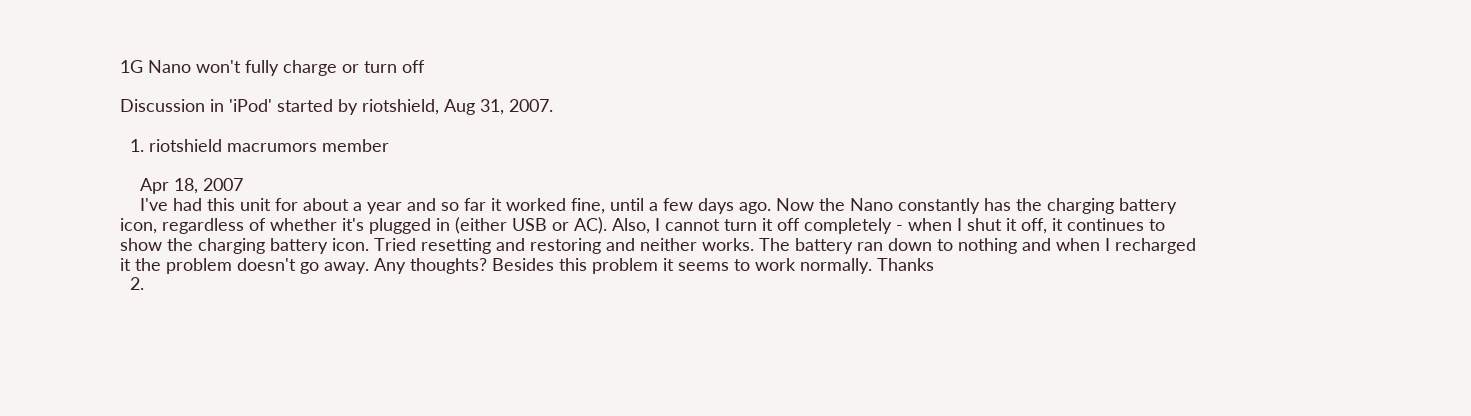1G Nano won't fully charge or turn off

Discussion in 'iPod' started by riotshield, Aug 31, 2007.

  1. riotshield macrumors member

    Apr 18, 2007
    I've had this unit for about a year and so far it worked fine, until a few days ago. Now the Nano constantly has the charging battery icon, regardless of whether it's plugged in (either USB or AC). Also, I cannot turn it off completely - when I shut it off, it continues to show the charging battery icon. Tried resetting and restoring and neither works. The battery ran down to nothing and when I recharged it the problem doesn't go away. Any thoughts? Besides this problem it seems to work normally. Thanks
  2.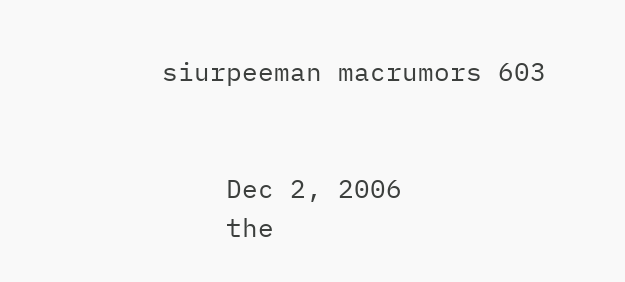siurpeeman macrumors 603


    Dec 2, 2006
    the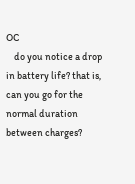OC
    do you notice a drop in battery life? that is, can you go for the normal duration between charges?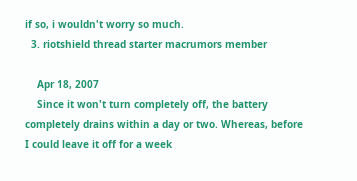if so, i wouldn't worry so much.
  3. riotshield thread starter macrumors member

    Apr 18, 2007
    Since it won't turn completely off, the battery completely drains within a day or two. Whereas, before I could leave it off for a week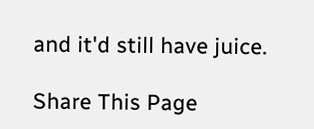and it'd still have juice.

Share This Page